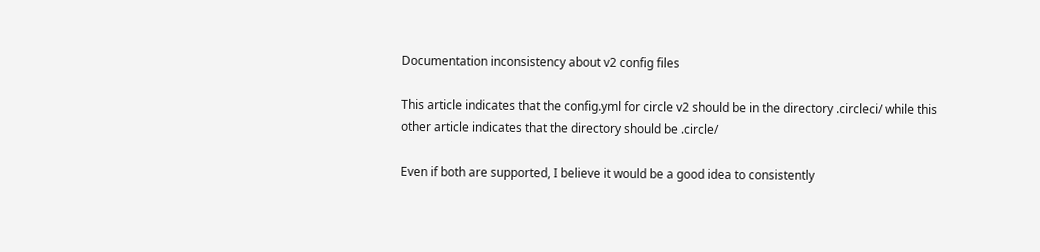Documentation inconsistency about v2 config files

This article indicates that the config.yml for circle v2 should be in the directory .circleci/ while this other article indicates that the directory should be .circle/

Even if both are supported, I believe it would be a good idea to consistently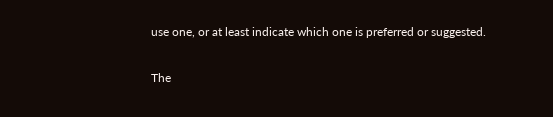use one, or at least indicate which one is preferred or suggested.


The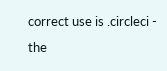correct use is .circleci - the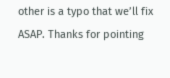other is a typo that we’ll fix ASAP. Thanks for pointing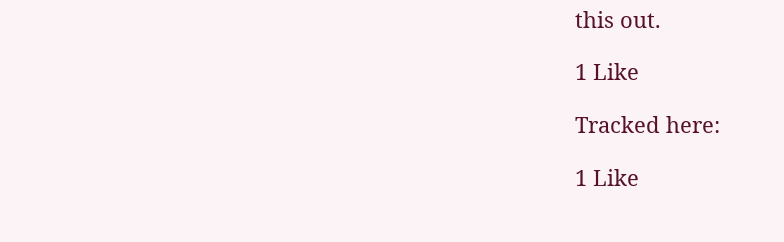this out.

1 Like

Tracked here:

1 Like